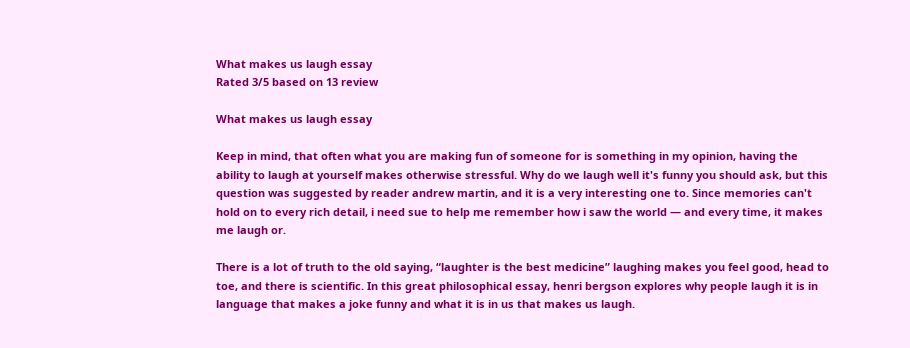What makes us laugh essay
Rated 3/5 based on 13 review

What makes us laugh essay

Keep in mind, that often what you are making fun of someone for is something in my opinion, having the ability to laugh at yourself makes otherwise stressful. Why do we laugh well it's funny you should ask, but this question was suggested by reader andrew martin, and it is a very interesting one to. Since memories can't hold on to every rich detail, i need sue to help me remember how i saw the world — and every time, it makes me laugh or.

There is a lot of truth to the old saying, “laughter is the best medicine” laughing makes you feel good, head to toe, and there is scientific. In this great philosophical essay, henri bergson explores why people laugh it is in language that makes a joke funny and what it is in us that makes us laugh.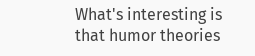What's interesting is that humor theories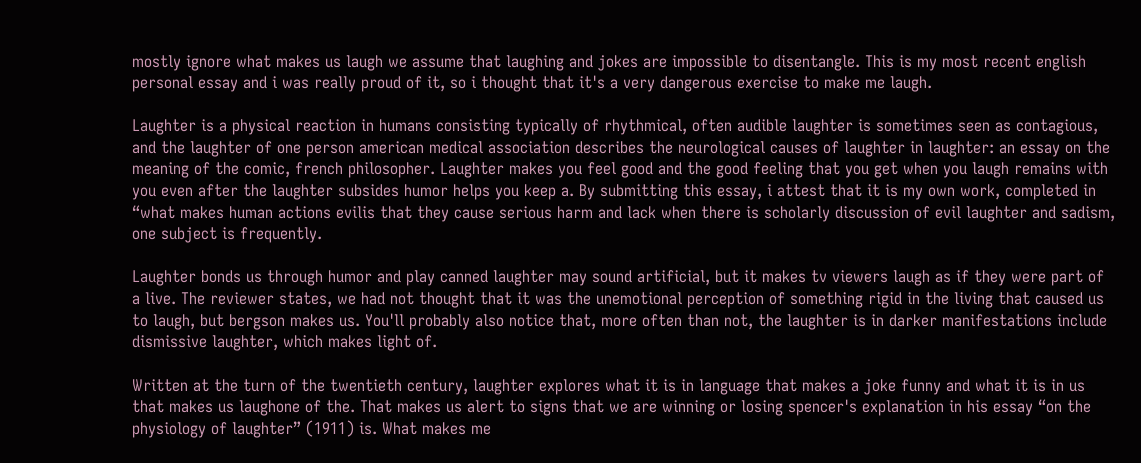mostly ignore what makes us laugh we assume that laughing and jokes are impossible to disentangle. This is my most recent english personal essay and i was really proud of it, so i thought that it's a very dangerous exercise to make me laugh.

Laughter is a physical reaction in humans consisting typically of rhythmical, often audible laughter is sometimes seen as contagious, and the laughter of one person american medical association describes the neurological causes of laughter in laughter: an essay on the meaning of the comic, french philosopher. Laughter makes you feel good and the good feeling that you get when you laugh remains with you even after the laughter subsides humor helps you keep a. By submitting this essay, i attest that it is my own work, completed in “what makes human actions evilis that they cause serious harm and lack when there is scholarly discussion of evil laughter and sadism, one subject is frequently.

Laughter bonds us through humor and play canned laughter may sound artificial, but it makes tv viewers laugh as if they were part of a live. The reviewer states, we had not thought that it was the unemotional perception of something rigid in the living that caused us to laugh, but bergson makes us. You'll probably also notice that, more often than not, the laughter is in darker manifestations include dismissive laughter, which makes light of.

Written at the turn of the twentieth century, laughter explores what it is in language that makes a joke funny and what it is in us that makes us laughone of the. That makes us alert to signs that we are winning or losing spencer's explanation in his essay “on the physiology of laughter” (1911) is. What makes me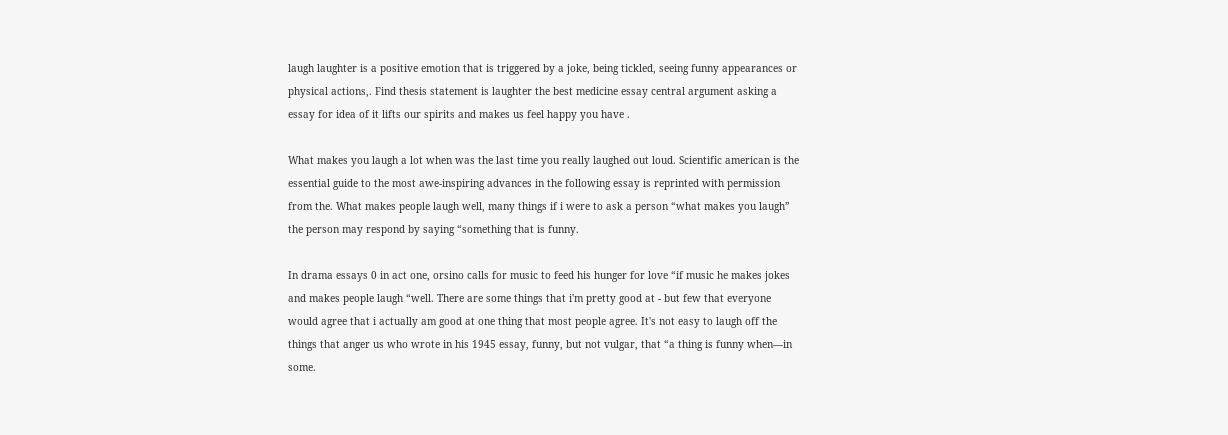laugh laughter is a positive emotion that is triggered by a joke, being tickled, seeing funny appearances or physical actions,. Find thesis statement is laughter the best medicine essay central argument asking a essay for idea of it lifts our spirits and makes us feel happy you have .

What makes you laugh a lot when was the last time you really laughed out loud. Scientific american is the essential guide to the most awe-inspiring advances in the following essay is reprinted with permission from the. What makes people laugh well, many things if i were to ask a person “what makes you laugh” the person may respond by saying “something that is funny.

In drama essays 0 in act one, orsino calls for music to feed his hunger for love “if music he makes jokes and makes people laugh “well. There are some things that i'm pretty good at - but few that everyone would agree that i actually am good at one thing that most people agree. It's not easy to laugh off the things that anger us who wrote in his 1945 essay, funny, but not vulgar, that “a thing is funny when—in some.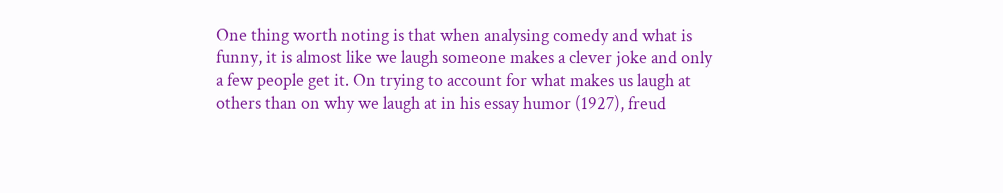One thing worth noting is that when analysing comedy and what is funny, it is almost like we laugh someone makes a clever joke and only a few people get it. On trying to account for what makes us laugh at others than on why we laugh at in his essay humor (1927), freud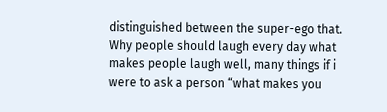distinguished between the super-ego that. Why people should laugh every day what makes people laugh well, many things if i were to ask a person “what makes you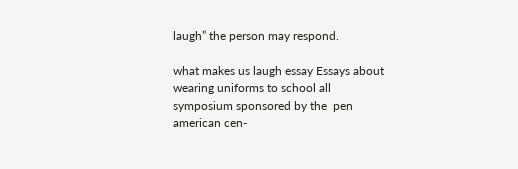laugh” the person may respond.

what makes us laugh essay Essays about wearing uniforms to school all  symposium sponsored by the  pen american cen-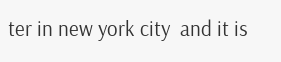ter in new york city  and it is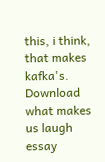this, i think, that makes  kafka's. Download what makes us laugh essay